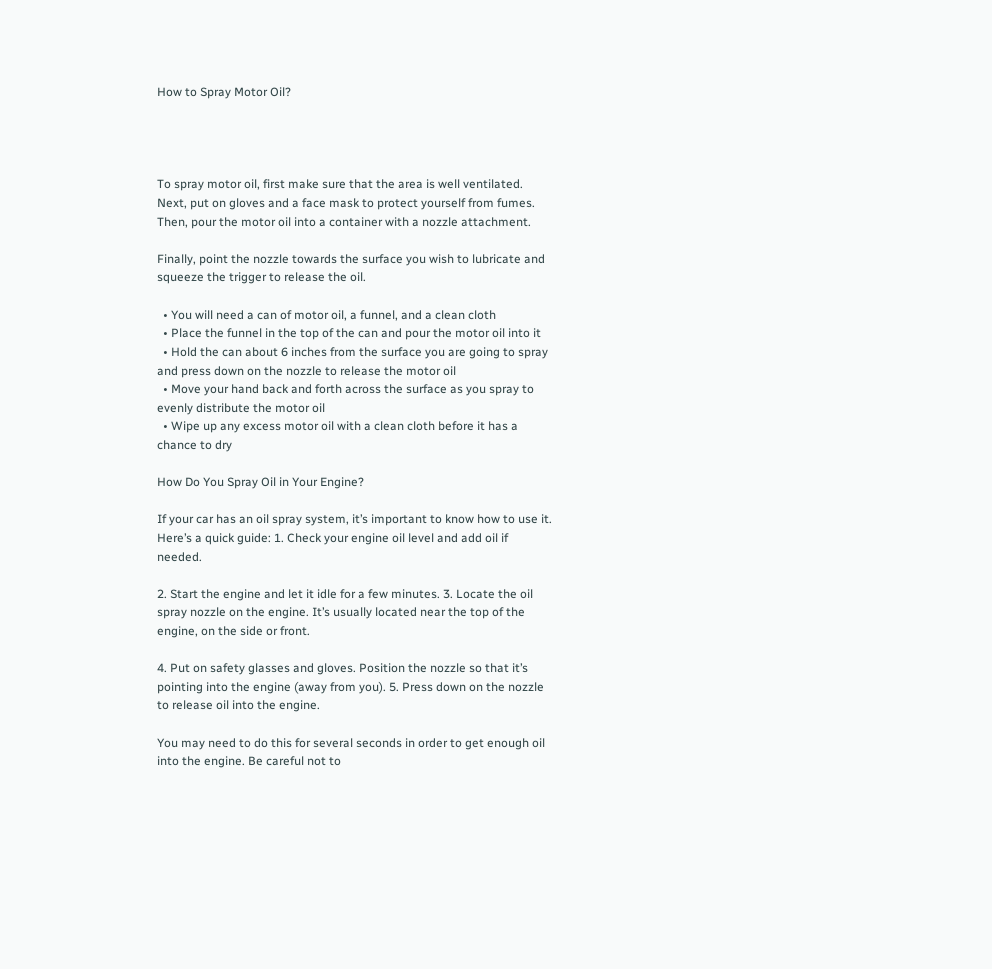How to Spray Motor Oil?




To spray motor oil, first make sure that the area is well ventilated. Next, put on gloves and a face mask to protect yourself from fumes. Then, pour the motor oil into a container with a nozzle attachment.

Finally, point the nozzle towards the surface you wish to lubricate and squeeze the trigger to release the oil.

  • You will need a can of motor oil, a funnel, and a clean cloth
  • Place the funnel in the top of the can and pour the motor oil into it
  • Hold the can about 6 inches from the surface you are going to spray and press down on the nozzle to release the motor oil
  • Move your hand back and forth across the surface as you spray to evenly distribute the motor oil
  • Wipe up any excess motor oil with a clean cloth before it has a chance to dry

How Do You Spray Oil in Your Engine?

If your car has an oil spray system, it’s important to know how to use it. Here’s a quick guide: 1. Check your engine oil level and add oil if needed.

2. Start the engine and let it idle for a few minutes. 3. Locate the oil spray nozzle on the engine. It’s usually located near the top of the engine, on the side or front.

4. Put on safety glasses and gloves. Position the nozzle so that it’s pointing into the engine (away from you). 5. Press down on the nozzle to release oil into the engine.

You may need to do this for several seconds in order to get enough oil into the engine. Be careful not to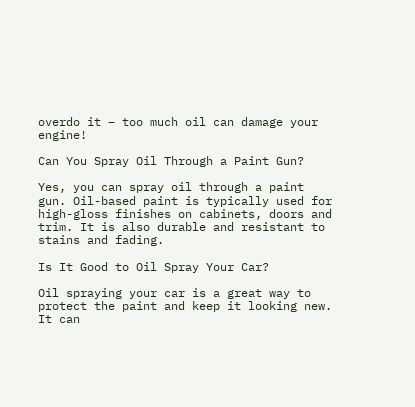overdo it – too much oil can damage your engine!

Can You Spray Oil Through a Paint Gun?

Yes, you can spray oil through a paint gun. Oil-based paint is typically used for high-gloss finishes on cabinets, doors and trim. It is also durable and resistant to stains and fading.

Is It Good to Oil Spray Your Car?

Oil spraying your car is a great way to protect the paint and keep it looking new. It can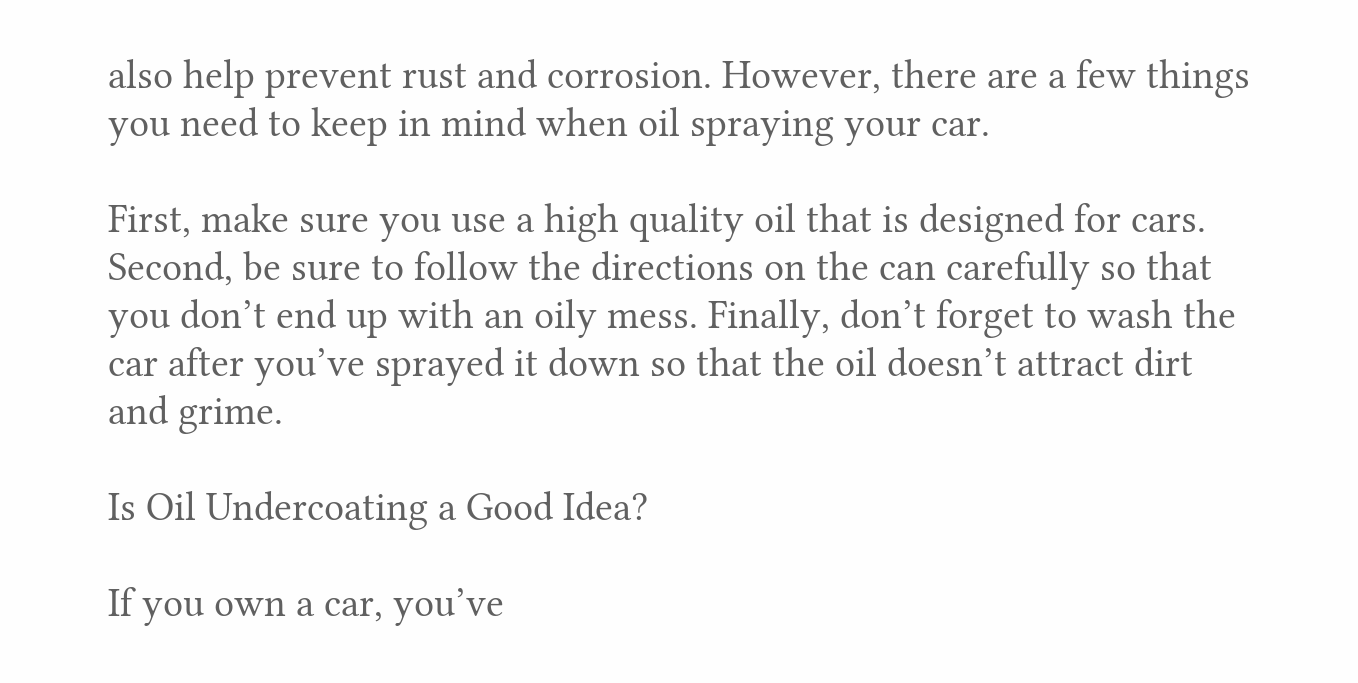also help prevent rust and corrosion. However, there are a few things you need to keep in mind when oil spraying your car.

First, make sure you use a high quality oil that is designed for cars. Second, be sure to follow the directions on the can carefully so that you don’t end up with an oily mess. Finally, don’t forget to wash the car after you’ve sprayed it down so that the oil doesn’t attract dirt and grime.

Is Oil Undercoating a Good Idea?

If you own a car, you’ve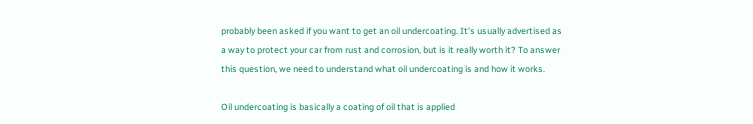probably been asked if you want to get an oil undercoating. It’s usually advertised as a way to protect your car from rust and corrosion, but is it really worth it? To answer this question, we need to understand what oil undercoating is and how it works.

Oil undercoating is basically a coating of oil that is applied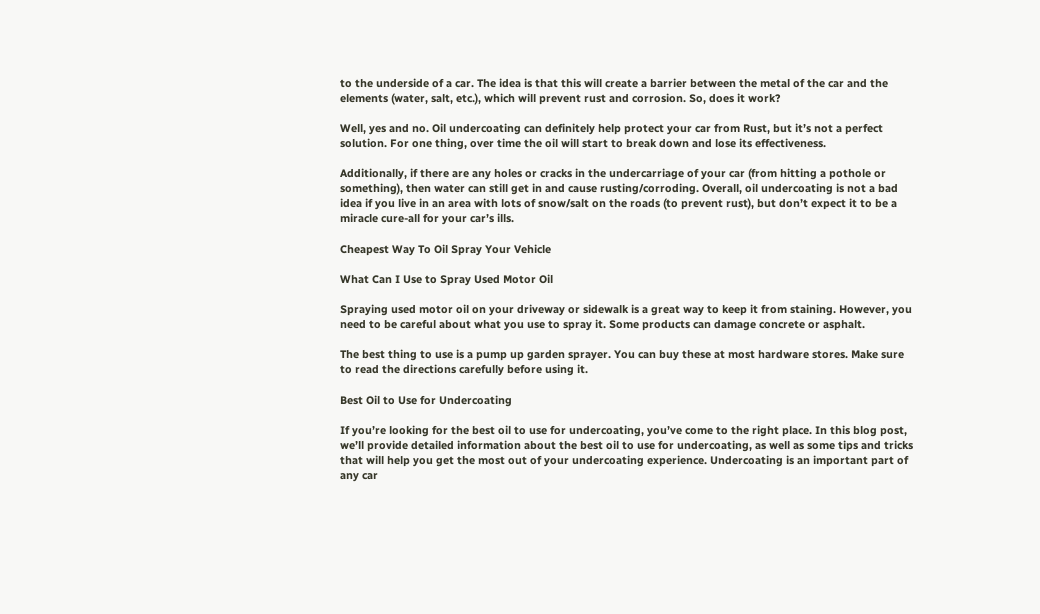to the underside of a car. The idea is that this will create a barrier between the metal of the car and the elements (water, salt, etc.), which will prevent rust and corrosion. So, does it work?

Well, yes and no. Oil undercoating can definitely help protect your car from Rust, but it’s not a perfect solution. For one thing, over time the oil will start to break down and lose its effectiveness.

Additionally, if there are any holes or cracks in the undercarriage of your car (from hitting a pothole or something), then water can still get in and cause rusting/corroding. Overall, oil undercoating is not a bad idea if you live in an area with lots of snow/salt on the roads (to prevent rust), but don’t expect it to be a miracle cure-all for your car’s ills.

Cheapest Way To Oil Spray Your Vehicle

What Can I Use to Spray Used Motor Oil

Spraying used motor oil on your driveway or sidewalk is a great way to keep it from staining. However, you need to be careful about what you use to spray it. Some products can damage concrete or asphalt.

The best thing to use is a pump up garden sprayer. You can buy these at most hardware stores. Make sure to read the directions carefully before using it.

Best Oil to Use for Undercoating

If you’re looking for the best oil to use for undercoating, you’ve come to the right place. In this blog post, we’ll provide detailed information about the best oil to use for undercoating, as well as some tips and tricks that will help you get the most out of your undercoating experience. Undercoating is an important part of any car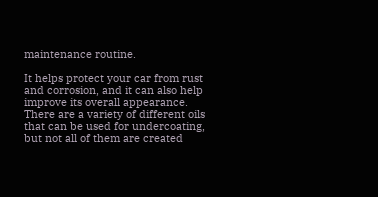maintenance routine.

It helps protect your car from rust and corrosion, and it can also help improve its overall appearance. There are a variety of different oils that can be used for undercoating, but not all of them are created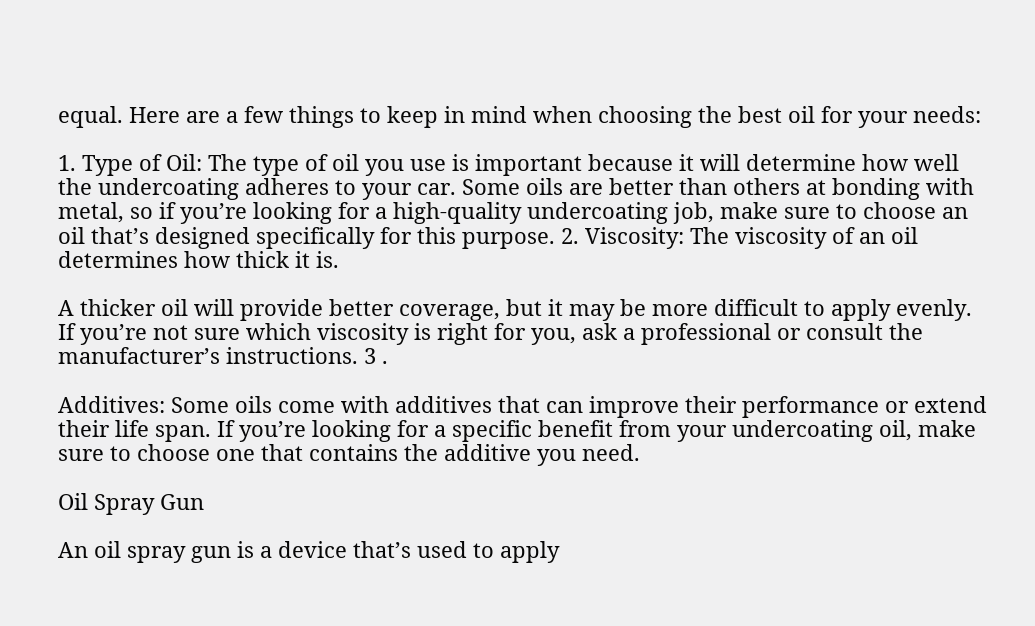equal. Here are a few things to keep in mind when choosing the best oil for your needs:

1. Type of Oil: The type of oil you use is important because it will determine how well the undercoating adheres to your car. Some oils are better than others at bonding with metal, so if you’re looking for a high-quality undercoating job, make sure to choose an oil that’s designed specifically for this purpose. 2. Viscosity: The viscosity of an oil determines how thick it is.

A thicker oil will provide better coverage, but it may be more difficult to apply evenly. If you’re not sure which viscosity is right for you, ask a professional or consult the manufacturer’s instructions. 3 .

Additives: Some oils come with additives that can improve their performance or extend their life span. If you’re looking for a specific benefit from your undercoating oil, make sure to choose one that contains the additive you need.

Oil Spray Gun

An oil spray gun is a device that’s used to apply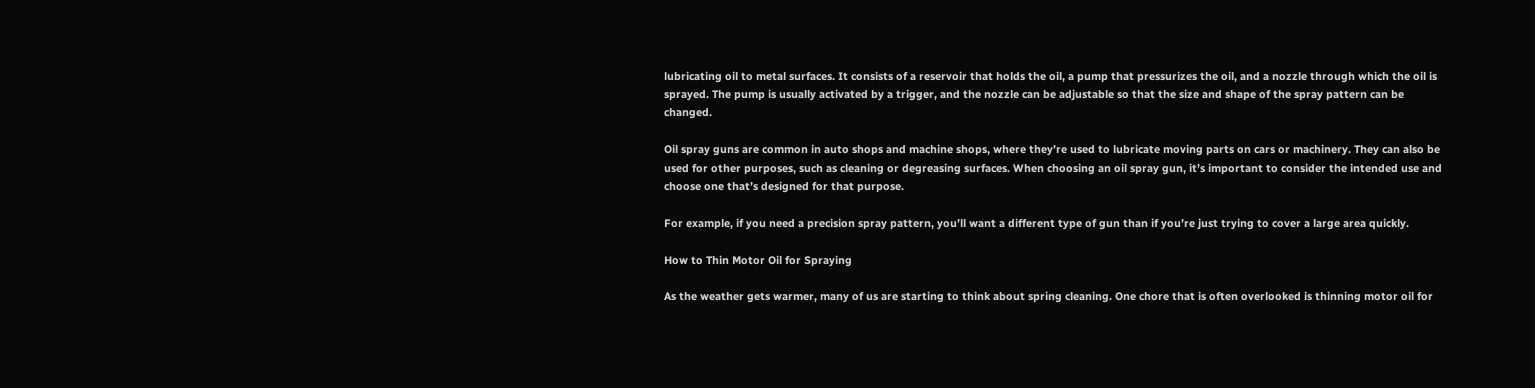lubricating oil to metal surfaces. It consists of a reservoir that holds the oil, a pump that pressurizes the oil, and a nozzle through which the oil is sprayed. The pump is usually activated by a trigger, and the nozzle can be adjustable so that the size and shape of the spray pattern can be changed.

Oil spray guns are common in auto shops and machine shops, where they’re used to lubricate moving parts on cars or machinery. They can also be used for other purposes, such as cleaning or degreasing surfaces. When choosing an oil spray gun, it’s important to consider the intended use and choose one that’s designed for that purpose.

For example, if you need a precision spray pattern, you’ll want a different type of gun than if you’re just trying to cover a large area quickly.

How to Thin Motor Oil for Spraying

As the weather gets warmer, many of us are starting to think about spring cleaning. One chore that is often overlooked is thinning motor oil for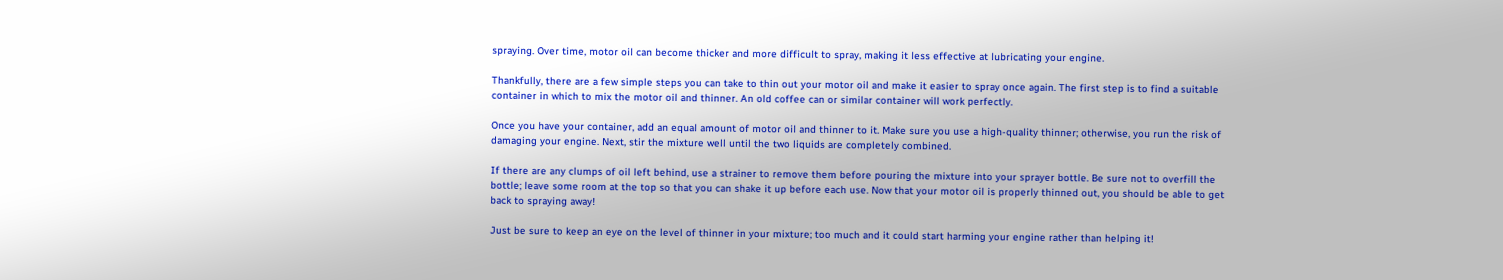spraying. Over time, motor oil can become thicker and more difficult to spray, making it less effective at lubricating your engine.

Thankfully, there are a few simple steps you can take to thin out your motor oil and make it easier to spray once again. The first step is to find a suitable container in which to mix the motor oil and thinner. An old coffee can or similar container will work perfectly.

Once you have your container, add an equal amount of motor oil and thinner to it. Make sure you use a high-quality thinner; otherwise, you run the risk of damaging your engine. Next, stir the mixture well until the two liquids are completely combined.

If there are any clumps of oil left behind, use a strainer to remove them before pouring the mixture into your sprayer bottle. Be sure not to overfill the bottle; leave some room at the top so that you can shake it up before each use. Now that your motor oil is properly thinned out, you should be able to get back to spraying away!

Just be sure to keep an eye on the level of thinner in your mixture; too much and it could start harming your engine rather than helping it!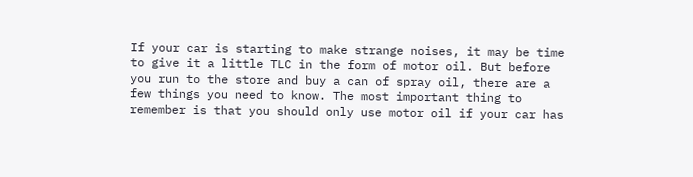If your car is starting to make strange noises, it may be time to give it a little TLC in the form of motor oil. But before you run to the store and buy a can of spray oil, there are a few things you need to know. The most important thing to remember is that you should only use motor oil if your car has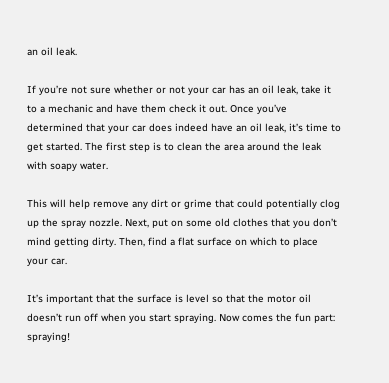an oil leak.

If you’re not sure whether or not your car has an oil leak, take it to a mechanic and have them check it out. Once you’ve determined that your car does indeed have an oil leak, it’s time to get started. The first step is to clean the area around the leak with soapy water.

This will help remove any dirt or grime that could potentially clog up the spray nozzle. Next, put on some old clothes that you don’t mind getting dirty. Then, find a flat surface on which to place your car.

It’s important that the surface is level so that the motor oil doesn’t run off when you start spraying. Now comes the fun part: spraying!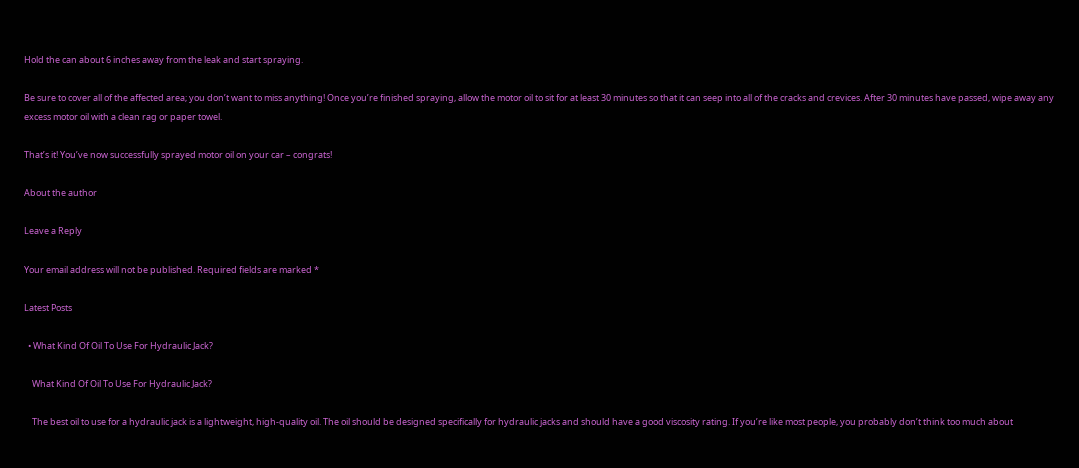Hold the can about 6 inches away from the leak and start spraying.

Be sure to cover all of the affected area; you don’t want to miss anything! Once you’re finished spraying, allow the motor oil to sit for at least 30 minutes so that it can seep into all of the cracks and crevices. After 30 minutes have passed, wipe away any excess motor oil with a clean rag or paper towel.

That’s it! You’ve now successfully sprayed motor oil on your car – congrats!

About the author

Leave a Reply

Your email address will not be published. Required fields are marked *

Latest Posts

  • What Kind Of Oil To Use For Hydraulic Jack?

    What Kind Of Oil To Use For Hydraulic Jack?

    The best oil to use for a hydraulic jack is a lightweight, high-quality oil. The oil should be designed specifically for hydraulic jacks and should have a good viscosity rating. If you’re like most people, you probably don’t think too much about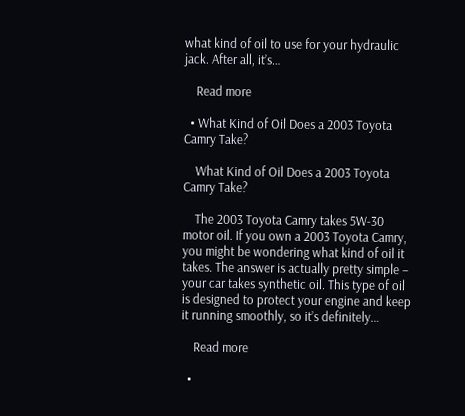what kind of oil to use for your hydraulic jack. After all, it’s…

    Read more

  • What Kind of Oil Does a 2003 Toyota Camry Take?

    What Kind of Oil Does a 2003 Toyota Camry Take?

    The 2003 Toyota Camry takes 5W-30 motor oil. If you own a 2003 Toyota Camry, you might be wondering what kind of oil it takes. The answer is actually pretty simple – your car takes synthetic oil. This type of oil is designed to protect your engine and keep it running smoothly, so it’s definitely…

    Read more

  •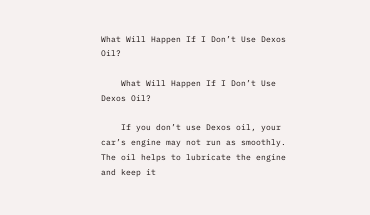What Will Happen If I Don’t Use Dexos Oil?

    What Will Happen If I Don’t Use Dexos Oil?

    If you don’t use Dexos oil, your car’s engine may not run as smoothly. The oil helps to lubricate the engine and keep it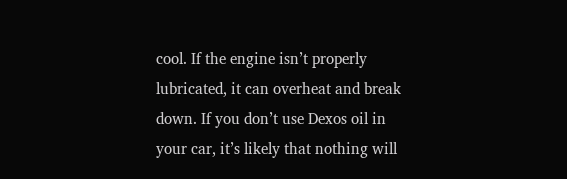cool. If the engine isn’t properly lubricated, it can overheat and break down. If you don’t use Dexos oil in your car, it’s likely that nothing will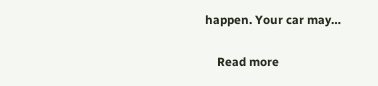happen. Your car may…

    Read more